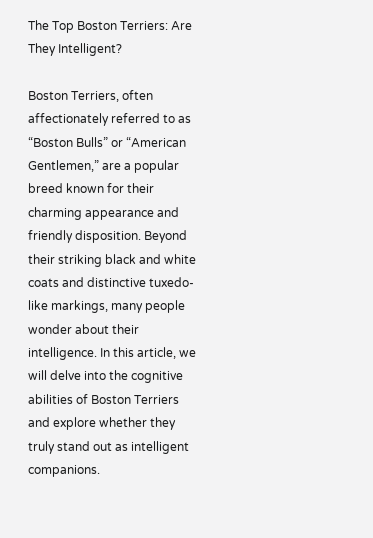The Top Boston Terriers: Are They Intelligent?

Boston Terriers, often affectionately referred to as “Boston Bulls” or “American Gentlemen,” are a popular breed known for their charming appearance and friendly disposition. Beyond their striking black and white coats and distinctive tuxedo-like markings, many people wonder about their intelligence. In this article, we will delve into the cognitive abilities of Boston Terriers and explore whether they truly stand out as intelligent companions.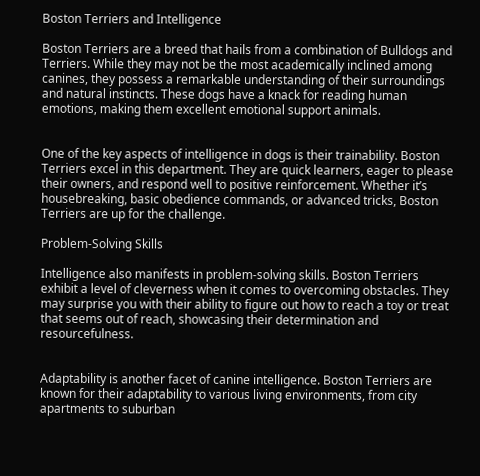Boston Terriers and Intelligence

Boston Terriers are a breed that hails from a combination of Bulldogs and Terriers. While they may not be the most academically inclined among canines, they possess a remarkable understanding of their surroundings and natural instincts. These dogs have a knack for reading human emotions, making them excellent emotional support animals.


One of the key aspects of intelligence in dogs is their trainability. Boston Terriers excel in this department. They are quick learners, eager to please their owners, and respond well to positive reinforcement. Whether it’s housebreaking, basic obedience commands, or advanced tricks, Boston Terriers are up for the challenge.

Problem-Solving Skills

Intelligence also manifests in problem-solving skills. Boston Terriers exhibit a level of cleverness when it comes to overcoming obstacles. They may surprise you with their ability to figure out how to reach a toy or treat that seems out of reach, showcasing their determination and resourcefulness.


Adaptability is another facet of canine intelligence. Boston Terriers are known for their adaptability to various living environments, from city apartments to suburban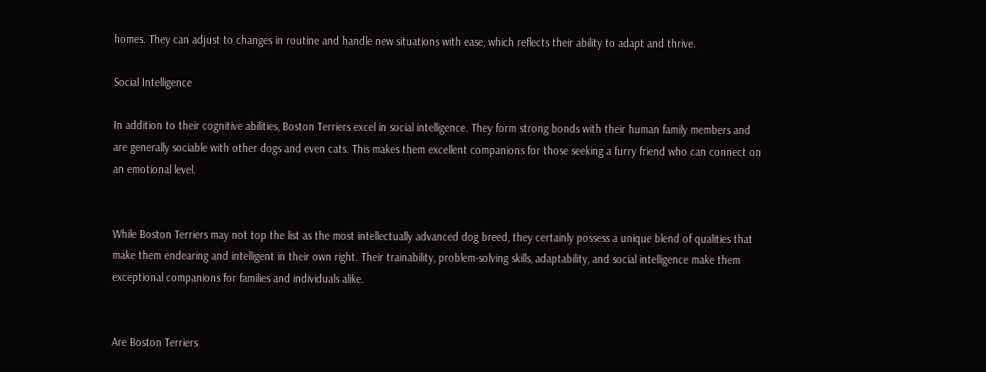homes. They can adjust to changes in routine and handle new situations with ease, which reflects their ability to adapt and thrive.

Social Intelligence

In addition to their cognitive abilities, Boston Terriers excel in social intelligence. They form strong bonds with their human family members and are generally sociable with other dogs and even cats. This makes them excellent companions for those seeking a furry friend who can connect on an emotional level.


While Boston Terriers may not top the list as the most intellectually advanced dog breed, they certainly possess a unique blend of qualities that make them endearing and intelligent in their own right. Their trainability, problem-solving skills, adaptability, and social intelligence make them exceptional companions for families and individuals alike.


Are Boston Terriers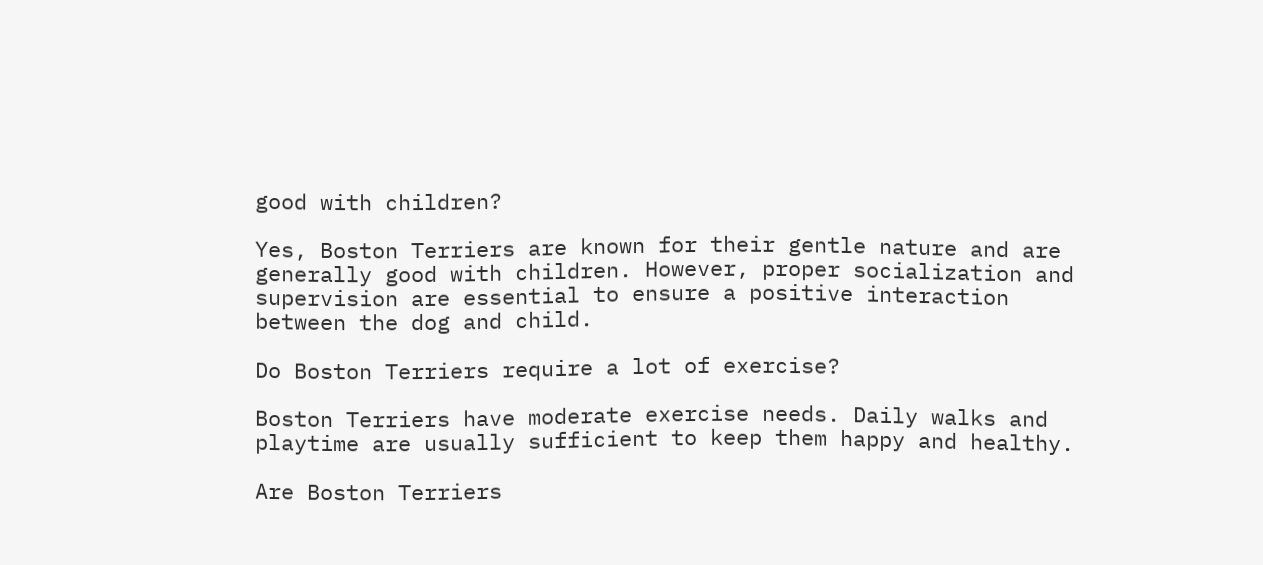good with children?

Yes, Boston Terriers are known for their gentle nature and are generally good with children. However, proper socialization and supervision are essential to ensure a positive interaction between the dog and child.

Do Boston Terriers require a lot of exercise?

Boston Terriers have moderate exercise needs. Daily walks and playtime are usually sufficient to keep them happy and healthy.

Are Boston Terriers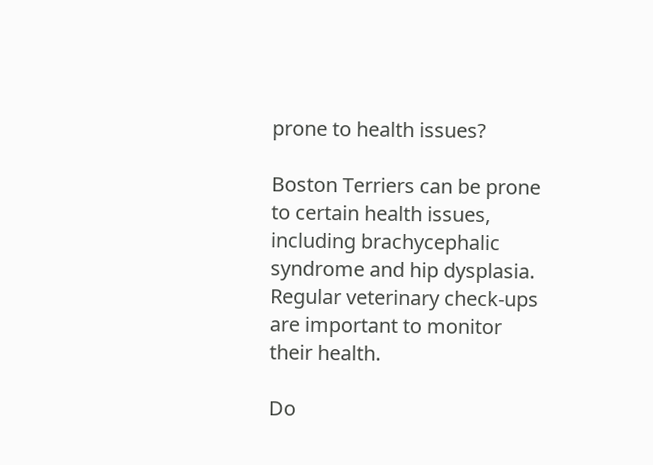prone to health issues?

Boston Terriers can be prone to certain health issues, including brachycephalic syndrome and hip dysplasia. Regular veterinary check-ups are important to monitor their health.

Do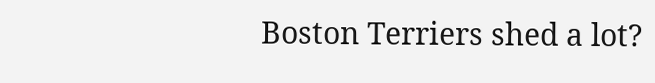Boston Terriers shed a lot?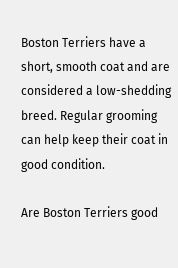Boston Terriers have a short, smooth coat and are considered a low-shedding breed. Regular grooming can help keep their coat in good condition.

Are Boston Terriers good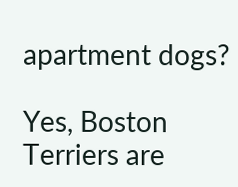apartment dogs?

Yes, Boston Terriers are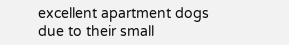excellent apartment dogs due to their small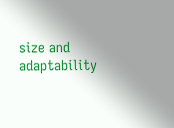size and adaptability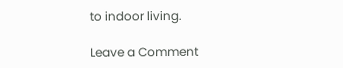to indoor living.

Leave a Comment